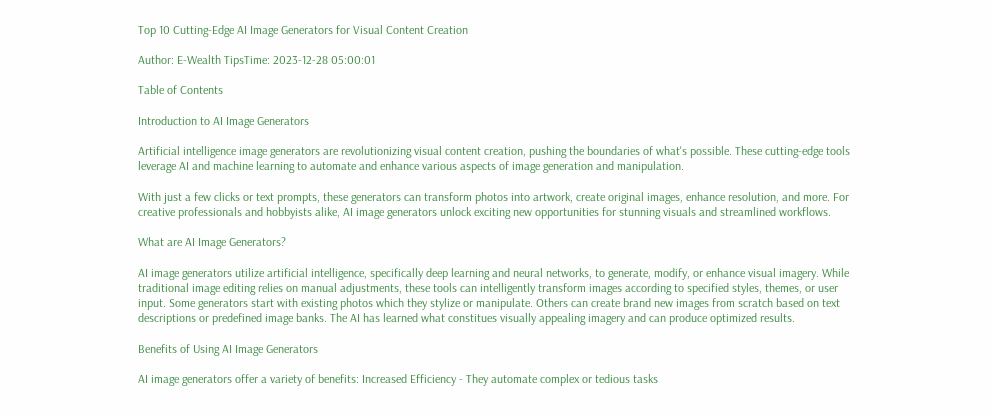Top 10 Cutting-Edge AI Image Generators for Visual Content Creation

Author: E-Wealth TipsTime: 2023-12-28 05:00:01

Table of Contents

Introduction to AI Image Generators

Artificial intelligence image generators are revolutionizing visual content creation, pushing the boundaries of what's possible. These cutting-edge tools leverage AI and machine learning to automate and enhance various aspects of image generation and manipulation.

With just a few clicks or text prompts, these generators can transform photos into artwork, create original images, enhance resolution, and more. For creative professionals and hobbyists alike, AI image generators unlock exciting new opportunities for stunning visuals and streamlined workflows.

What are AI Image Generators?

AI image generators utilize artificial intelligence, specifically deep learning and neural networks, to generate, modify, or enhance visual imagery. While traditional image editing relies on manual adjustments, these tools can intelligently transform images according to specified styles, themes, or user input. Some generators start with existing photos which they stylize or manipulate. Others can create brand new images from scratch based on text descriptions or predefined image banks. The AI has learned what constitues visually appealing imagery and can produce optimized results.

Benefits of Using AI Image Generators

AI image generators offer a variety of benefits: Increased Efficiency - They automate complex or tedious tasks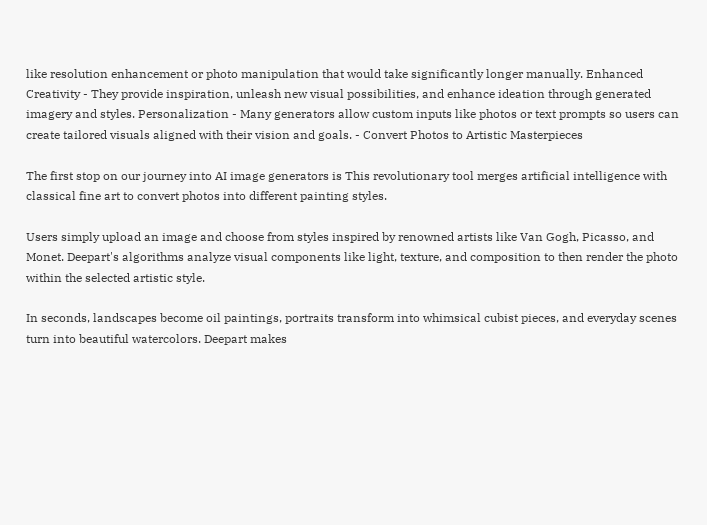like resolution enhancement or photo manipulation that would take significantly longer manually. Enhanced Creativity - They provide inspiration, unleash new visual possibilities, and enhance ideation through generated imagery and styles. Personalization - Many generators allow custom inputs like photos or text prompts so users can create tailored visuals aligned with their vision and goals. - Convert Photos to Artistic Masterpieces

The first stop on our journey into AI image generators is This revolutionary tool merges artificial intelligence with classical fine art to convert photos into different painting styles.

Users simply upload an image and choose from styles inspired by renowned artists like Van Gogh, Picasso, and Monet. Deepart's algorithms analyze visual components like light, texture, and composition to then render the photo within the selected artistic style.

In seconds, landscapes become oil paintings, portraits transform into whimsical cubist pieces, and everyday scenes turn into beautiful watercolors. Deepart makes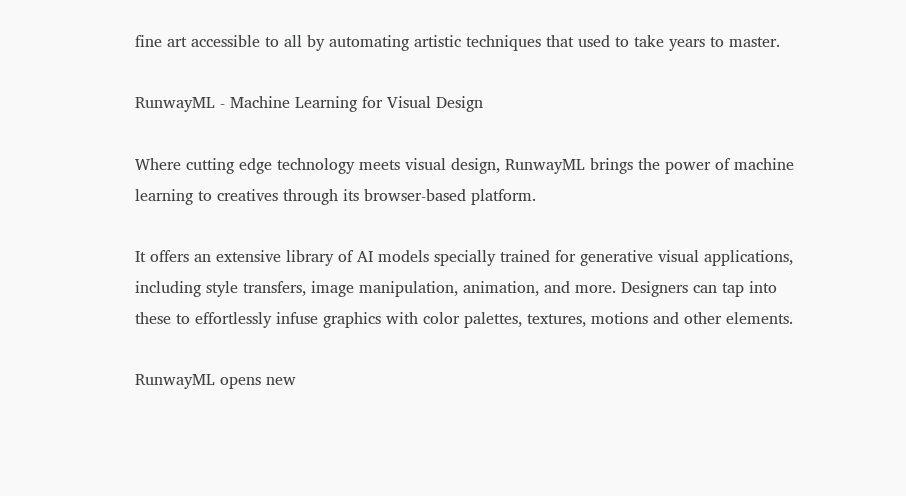fine art accessible to all by automating artistic techniques that used to take years to master.

RunwayML - Machine Learning for Visual Design

Where cutting edge technology meets visual design, RunwayML brings the power of machine learning to creatives through its browser-based platform.

It offers an extensive library of AI models specially trained for generative visual applications, including style transfers, image manipulation, animation, and more. Designers can tap into these to effortlessly infuse graphics with color palettes, textures, motions and other elements.

RunwayML opens new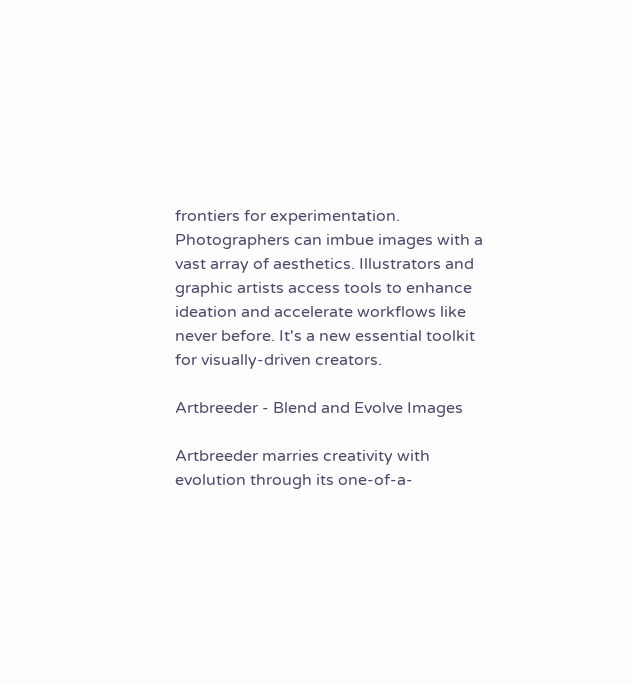frontiers for experimentation. Photographers can imbue images with a vast array of aesthetics. Illustrators and graphic artists access tools to enhance ideation and accelerate workflows like never before. It's a new essential toolkit for visually-driven creators.

Artbreeder - Blend and Evolve Images

Artbreeder marries creativity with evolution through its one-of-a-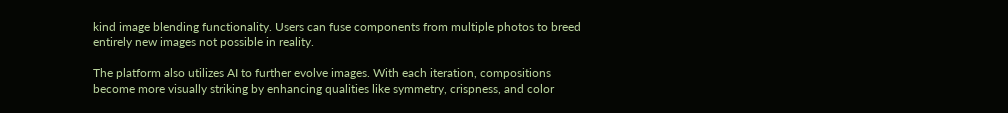kind image blending functionality. Users can fuse components from multiple photos to breed entirely new images not possible in reality.

The platform also utilizes AI to further evolve images. With each iteration, compositions become more visually striking by enhancing qualities like symmetry, crispness, and color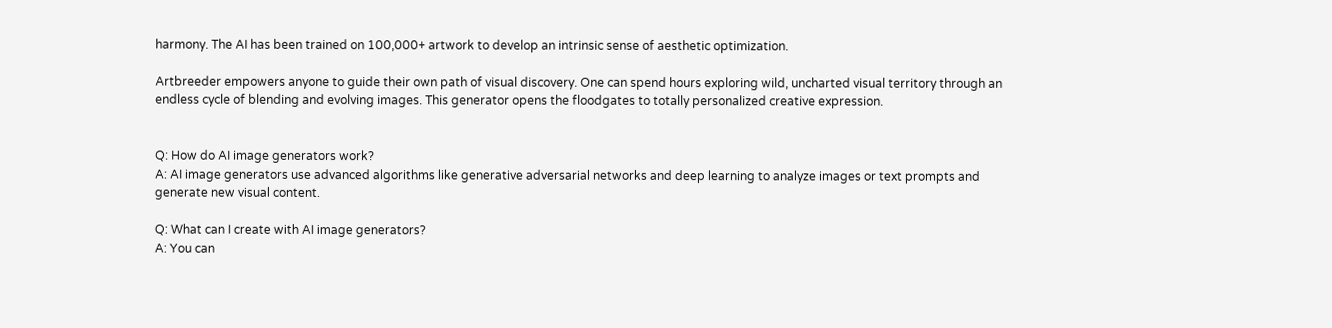harmony. The AI has been trained on 100,000+ artwork to develop an intrinsic sense of aesthetic optimization.

Artbreeder empowers anyone to guide their own path of visual discovery. One can spend hours exploring wild, uncharted visual territory through an endless cycle of blending and evolving images. This generator opens the floodgates to totally personalized creative expression.


Q: How do AI image generators work?
A: AI image generators use advanced algorithms like generative adversarial networks and deep learning to analyze images or text prompts and generate new visual content.

Q: What can I create with AI image generators?
A: You can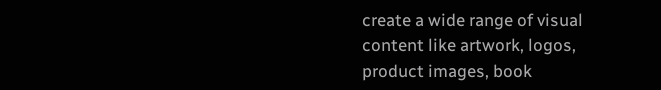create a wide range of visual content like artwork, logos, product images, book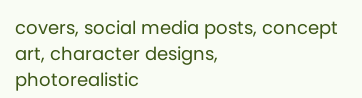covers, social media posts, concept art, character designs, photorealistic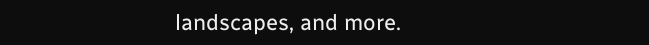landscapes, and more.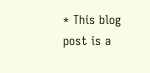* This blog post is a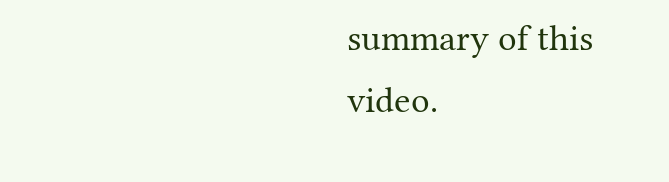summary of this video.